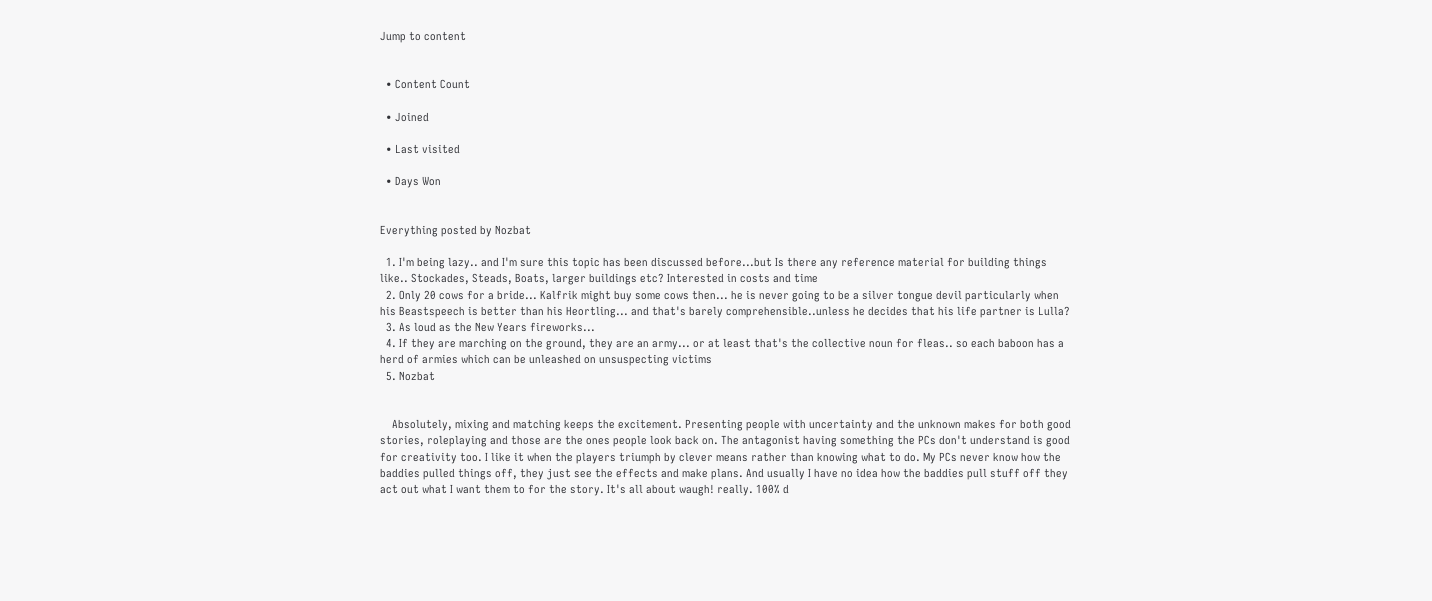Jump to content


  • Content Count

  • Joined

  • Last visited

  • Days Won


Everything posted by Nozbat

  1. I'm being lazy.. and I'm sure this topic has been discussed before...but Is there any reference material for building things like.. Stockades, Steads, Boats, larger buildings etc? Interested in costs and time
  2. Only 20 cows for a bride... Kalfrik might buy some cows then... he is never going to be a silver tongue devil particularly when his Beastspeech is better than his Heortling... and that's barely comprehensible..unless he decides that his life partner is Lulla?
  3. As loud as the New Years fireworks...
  4. If they are marching on the ground, they are an army... or at least that's the collective noun for fleas.. so each baboon has a herd of armies which can be unleashed on unsuspecting victims
  5. Nozbat


    Absolutely, mixing and matching keeps the excitement. Presenting people with uncertainty and the unknown makes for both good stories, roleplaying and those are the ones people look back on. The antagonist having something the PCs don't understand is good for creativity too. I like it when the players triumph by clever means rather than knowing what to do. My PCs never know how the baddies pulled things off, they just see the effects and make plans. And usually I have no idea how the baddies pull stuff off they act out what I want them to for the story. It's all about waugh! really. 100% d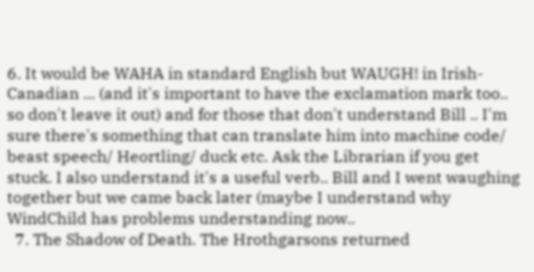6. It would be WAHA in standard English but WAUGH! in Irish-Canadian ... (and it's important to have the exclamation mark too.. so don't leave it out) and for those that don't understand Bill .. I'm sure there's something that can translate him into machine code/ beast speech/ Heortling/ duck etc. Ask the Librarian if you get stuck. I also understand it's a useful verb.. Bill and I went waughing together but we came back later (maybe I understand why WindChild has problems understanding now..
  7. The Shadow of Death. The Hrothgarsons returned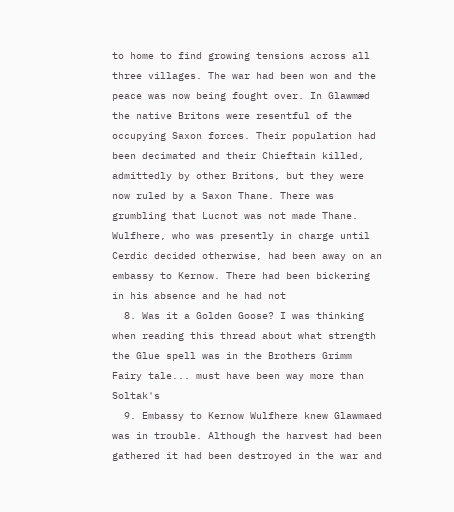to home to find growing tensions across all three villages. The war had been won and the peace was now being fought over. In Glawmæd the native Britons were resentful of the occupying Saxon forces. Their population had been decimated and their Chieftain killed, admittedly by other Britons, but they were now ruled by a Saxon Thane. There was grumbling that Lucnot was not made Thane. Wulfhere, who was presently in charge until Cerdic decided otherwise, had been away on an embassy to Kernow. There had been bickering in his absence and he had not
  8. Was it a Golden Goose? I was thinking when reading this thread about what strength the Glue spell was in the Brothers Grimm Fairy tale... must have been way more than Soltak's
  9. Embassy to Kernow Wulfhere knew Glawmaed was in trouble. Although the harvest had been gathered it had been destroyed in the war and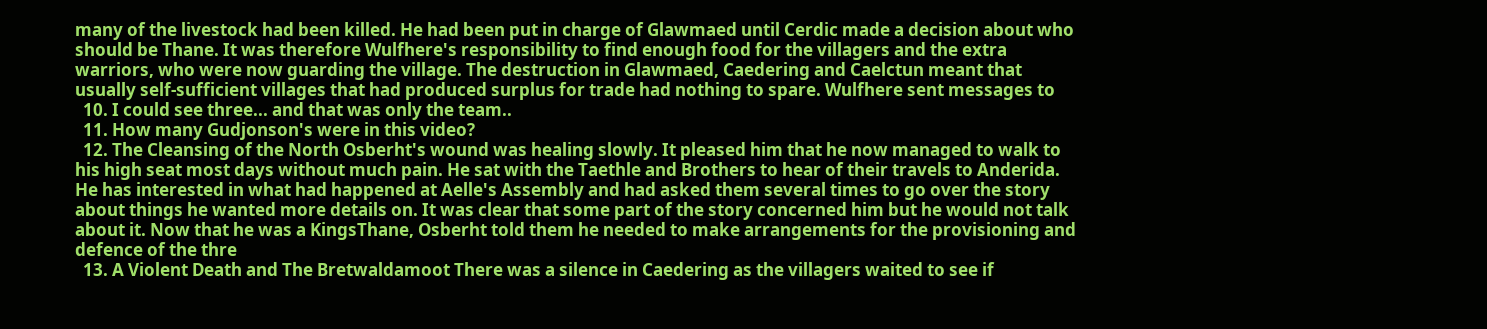many of the livestock had been killed. He had been put in charge of Glawmaed until Cerdic made a decision about who should be Thane. It was therefore Wulfhere's responsibility to find enough food for the villagers and the extra warriors, who were now guarding the village. The destruction in Glawmaed, Caedering and Caelctun meant that usually self-sufficient villages that had produced surplus for trade had nothing to spare. Wulfhere sent messages to
  10. I could see three... and that was only the team..
  11. How many Gudjonson's were in this video?
  12. The Cleansing of the North Osberht's wound was healing slowly. It pleased him that he now managed to walk to his high seat most days without much pain. He sat with the Taethle and Brothers to hear of their travels to Anderida. He has interested in what had happened at Aelle's Assembly and had asked them several times to go over the story about things he wanted more details on. It was clear that some part of the story concerned him but he would not talk about it. Now that he was a KingsThane, Osberht told them he needed to make arrangements for the provisioning and defence of the thre
  13. A Violent Death and The Bretwaldamoot There was a silence in Caedering as the villagers waited to see if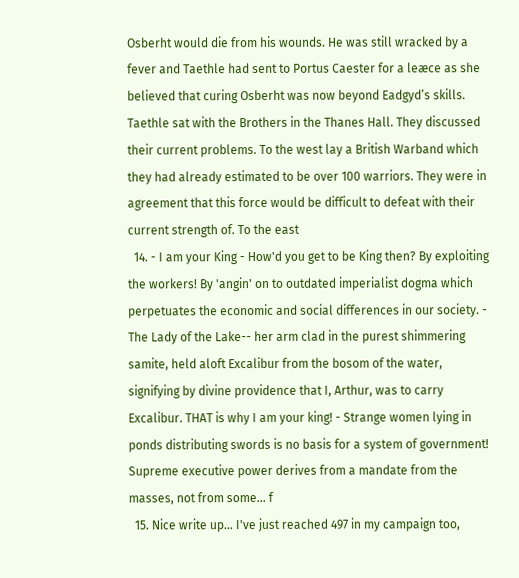Osberht would die from his wounds. He was still wracked by a fever and Taethle had sent to Portus Caester for a leæce as she believed that curing Osberht was now beyond Eadgyd’s skills. Taethle sat with the Brothers in the Thanes Hall. They discussed their current problems. To the west lay a British Warband which they had already estimated to be over 100 warriors. They were in agreement that this force would be difficult to defeat with their current strength of. To the east
  14. - I am your King - How'd you get to be King then? By exploiting the workers! By 'angin' on to outdated imperialist dogma which perpetuates the economic and social differences in our society. - The Lady of the Lake-- her arm clad in the purest shimmering samite, held aloft Excalibur from the bosom of the water, signifying by divine providence that I, Arthur, was to carry Excalibur. THAT is why I am your king! - Strange women lying in ponds distributing swords is no basis for a system of government! Supreme executive power derives from a mandate from the masses, not from some... f
  15. Nice write up... I've just reached 497 in my campaign too,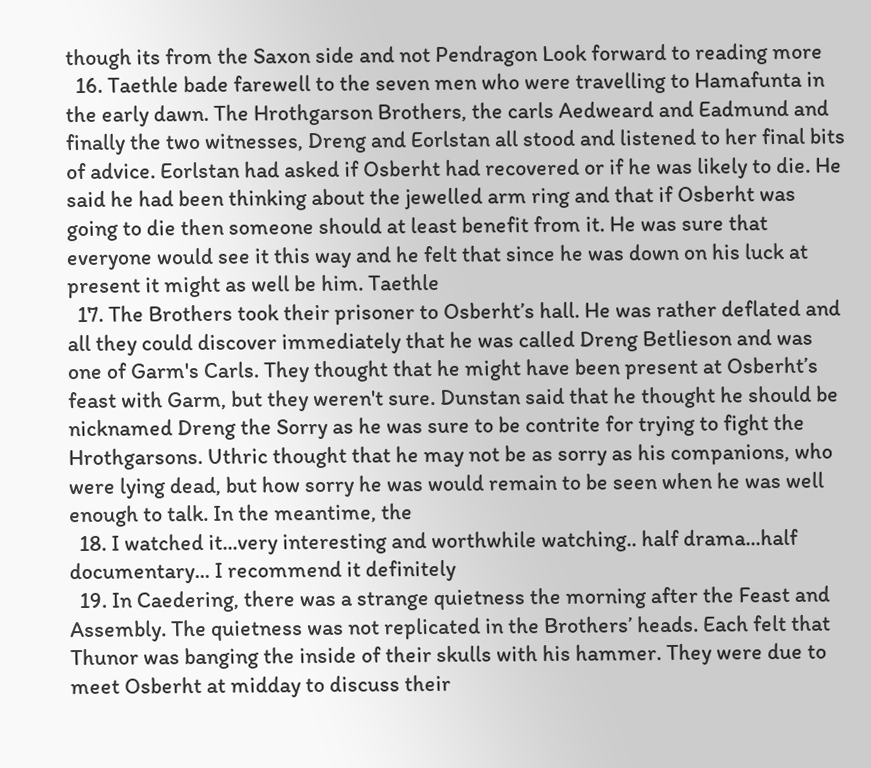though its from the Saxon side and not Pendragon Look forward to reading more
  16. Taethle bade farewell to the seven men who were travelling to Hamafunta in the early dawn. The Hrothgarson Brothers, the carls Aedweard and Eadmund and finally the two witnesses, Dreng and Eorlstan all stood and listened to her final bits of advice. Eorlstan had asked if Osberht had recovered or if he was likely to die. He said he had been thinking about the jewelled arm ring and that if Osberht was going to die then someone should at least benefit from it. He was sure that everyone would see it this way and he felt that since he was down on his luck at present it might as well be him. Taethle
  17. The Brothers took their prisoner to Osberht’s hall. He was rather deflated and all they could discover immediately that he was called Dreng Betlieson and was one of Garm's Carls. They thought that he might have been present at Osberht’s feast with Garm, but they weren't sure. Dunstan said that he thought he should be nicknamed Dreng the Sorry as he was sure to be contrite for trying to fight the Hrothgarsons. Uthric thought that he may not be as sorry as his companions, who were lying dead, but how sorry he was would remain to be seen when he was well enough to talk. In the meantime, the
  18. I watched it...very interesting and worthwhile watching.. half drama...half documentary... I recommend it definitely
  19. In Caedering, there was a strange quietness the morning after the Feast and Assembly. The quietness was not replicated in the Brothers’ heads. Each felt that Thunor was banging the inside of their skulls with his hammer. They were due to meet Osberht at midday to discuss their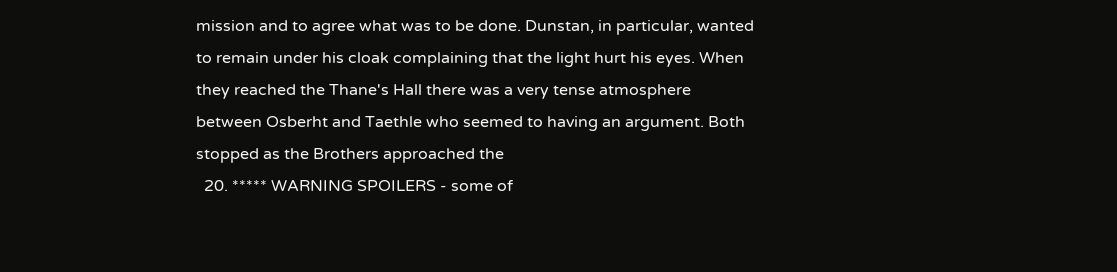mission and to agree what was to be done. Dunstan, in particular, wanted to remain under his cloak complaining that the light hurt his eyes. When they reached the Thane's Hall there was a very tense atmosphere between Osberht and Taethle who seemed to having an argument. Both stopped as the Brothers approached the
  20. ***** WARNING SPOILERS - some of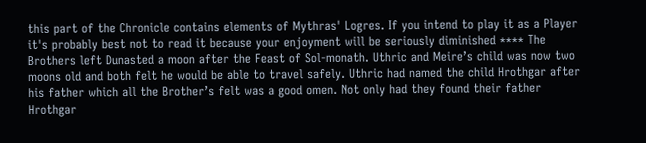this part of the Chronicle contains elements of Mythras' Logres. If you intend to play it as a Player it's probably best not to read it because your enjoyment will be seriously diminished **** The Brothers left Dunasted a moon after the Feast of Sol-monath. Uthric and Meire’s child was now two moons old and both felt he would be able to travel safely. Uthric had named the child Hrothgar after his father which all the Brother’s felt was a good omen. Not only had they found their father Hrothgar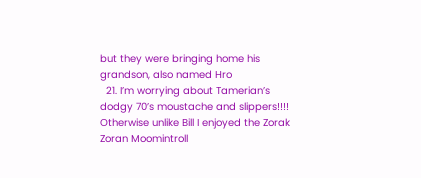but they were bringing home his grandson, also named Hro
  21. I’m worrying about Tamerian’s dodgy 70’s moustache and slippers!!!! Otherwise unlike Bill I enjoyed the Zorak Zoran Moomintroll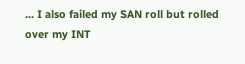... I also failed my SAN roll but rolled over my INT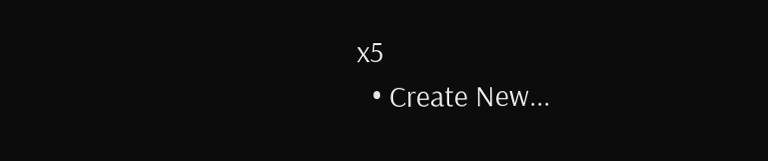x5
  • Create New...